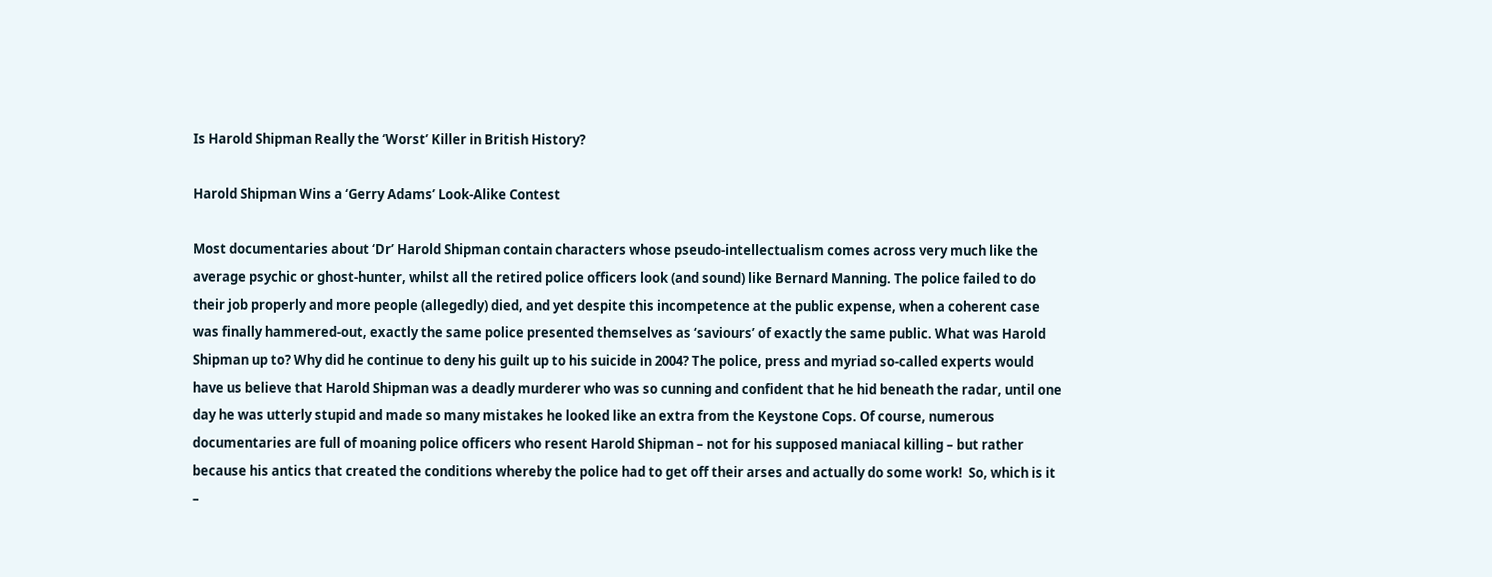Is Harold Shipman Really the ‘Worst’ Killer in British History?

Harold Shipman Wins a ‘Gerry Adams’ Look-Alike Contest

Most documentaries about ‘Dr’ Harold Shipman contain characters whose pseudo-intellectualism comes across very much like the average psychic or ghost-hunter, whilst all the retired police officers look (and sound) like Bernard Manning. The police failed to do their job properly and more people (allegedly) died, and yet despite this incompetence at the public expense, when a coherent case was finally hammered-out, exactly the same police presented themselves as ‘saviours’ of exactly the same public. What was Harold Shipman up to? Why did he continue to deny his guilt up to his suicide in 2004? The police, press and myriad so-called experts would have us believe that Harold Shipman was a deadly murderer who was so cunning and confident that he hid beneath the radar, until one day he was utterly stupid and made so many mistakes he looked like an extra from the Keystone Cops. Of course, numerous documentaries are full of moaning police officers who resent Harold Shipman – not for his supposed maniacal killing – but rather because his antics that created the conditions whereby the police had to get off their arses and actually do some work!  So, which is it –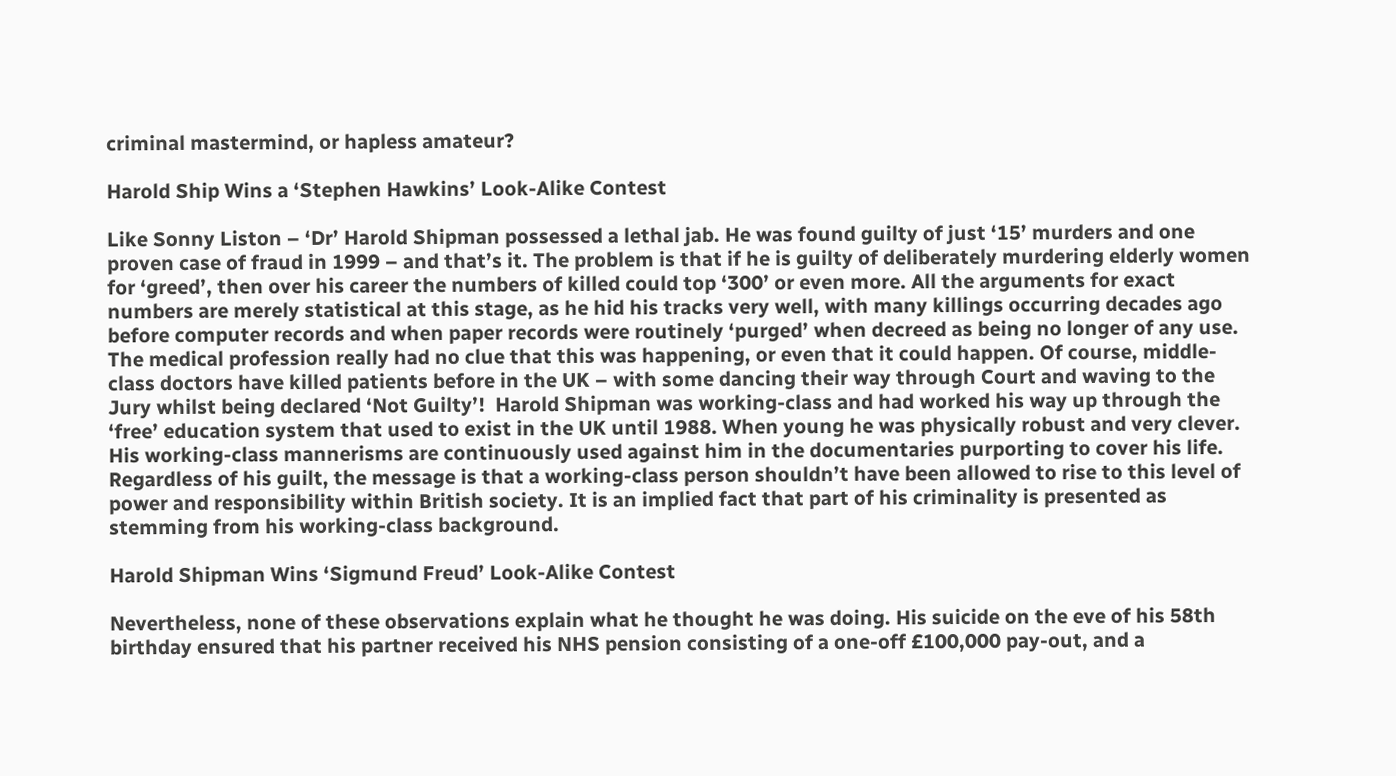criminal mastermind, or hapless amateur?

Harold Ship Wins a ‘Stephen Hawkins’ Look-Alike Contest

Like Sonny Liston – ‘Dr’ Harold Shipman possessed a lethal jab. He was found guilty of just ‘15’ murders and one proven case of fraud in 1999 – and that’s it. The problem is that if he is guilty of deliberately murdering elderly women for ‘greed’, then over his career the numbers of killed could top ‘300’ or even more. All the arguments for exact numbers are merely statistical at this stage, as he hid his tracks very well, with many killings occurring decades ago before computer records and when paper records were routinely ‘purged’ when decreed as being no longer of any use. The medical profession really had no clue that this was happening, or even that it could happen. Of course, middle-class doctors have killed patients before in the UK – with some dancing their way through Court and waving to the Jury whilst being declared ‘Not Guilty’!  Harold Shipman was working-class and had worked his way up through the ‘free’ education system that used to exist in the UK until 1988. When young he was physically robust and very clever. His working-class mannerisms are continuously used against him in the documentaries purporting to cover his life. Regardless of his guilt, the message is that a working-class person shouldn’t have been allowed to rise to this level of power and responsibility within British society. It is an implied fact that part of his criminality is presented as stemming from his working-class background.

Harold Shipman Wins ‘Sigmund Freud’ Look-Alike Contest

Nevertheless, none of these observations explain what he thought he was doing. His suicide on the eve of his 58th birthday ensured that his partner received his NHS pension consisting of a one-off £100,000 pay-out, and a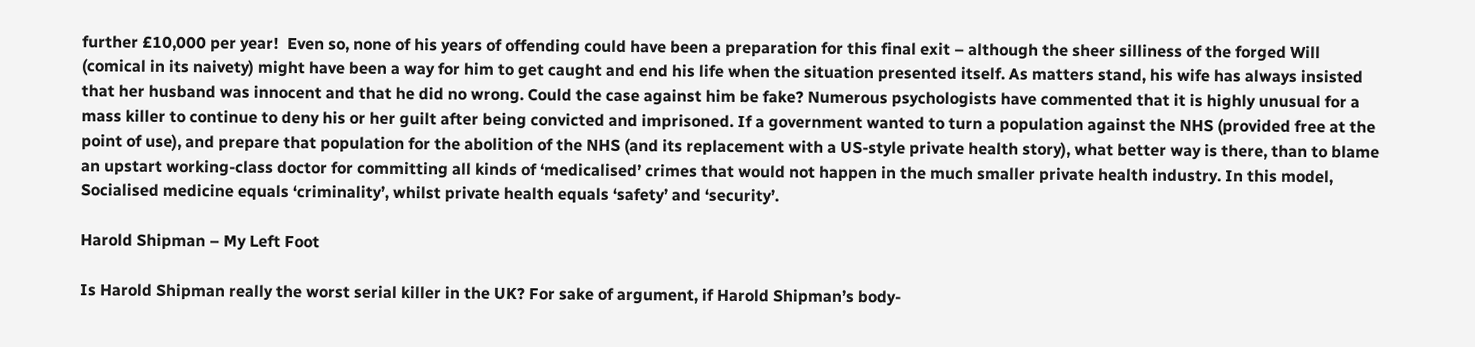further £10,000 per year!  Even so, none of his years of offending could have been a preparation for this final exit – although the sheer silliness of the forged Will (comical in its naivety) might have been a way for him to get caught and end his life when the situation presented itself. As matters stand, his wife has always insisted that her husband was innocent and that he did no wrong. Could the case against him be fake? Numerous psychologists have commented that it is highly unusual for a mass killer to continue to deny his or her guilt after being convicted and imprisoned. If a government wanted to turn a population against the NHS (provided free at the point of use), and prepare that population for the abolition of the NHS (and its replacement with a US-style private health story), what better way is there, than to blame an upstart working-class doctor for committing all kinds of ‘medicalised’ crimes that would not happen in the much smaller private health industry. In this model, Socialised medicine equals ‘criminality’, whilst private health equals ‘safety’ and ‘security’.

Harold Shipman – My Left Foot

Is Harold Shipman really the worst serial killer in the UK? For sake of argument, if Harold Shipman’s body-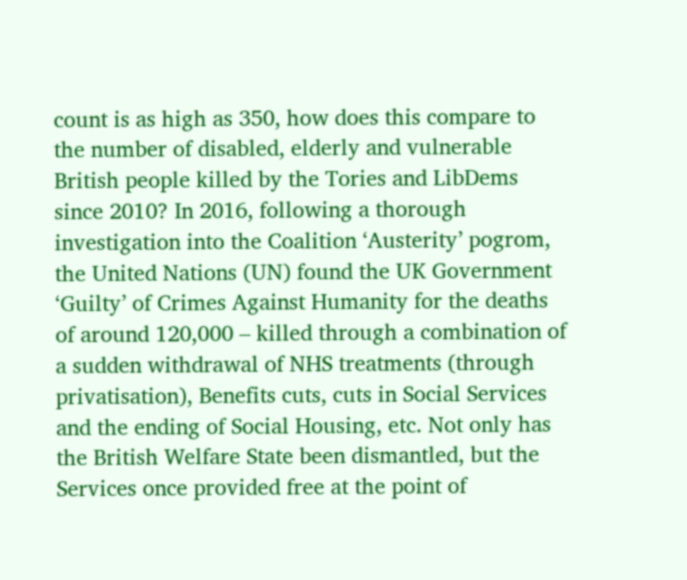count is as high as 350, how does this compare to the number of disabled, elderly and vulnerable British people killed by the Tories and LibDems since 2010? In 2016, following a thorough investigation into the Coalition ‘Austerity’ pogrom, the United Nations (UN) found the UK Government ‘Guilty’ of Crimes Against Humanity for the deaths of around 120,000 – killed through a combination of a sudden withdrawal of NHS treatments (through privatisation), Benefits cuts, cuts in Social Services and the ending of Social Housing, etc. Not only has the British Welfare State been dismantled, but the Services once provided free at the point of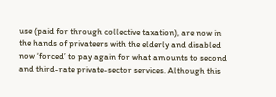use (paid for through collective taxation), are now in the hands of privateers with the elderly and disabled now ‘forced’ to pay again for what amounts to second and third-rate private-sector services. Although this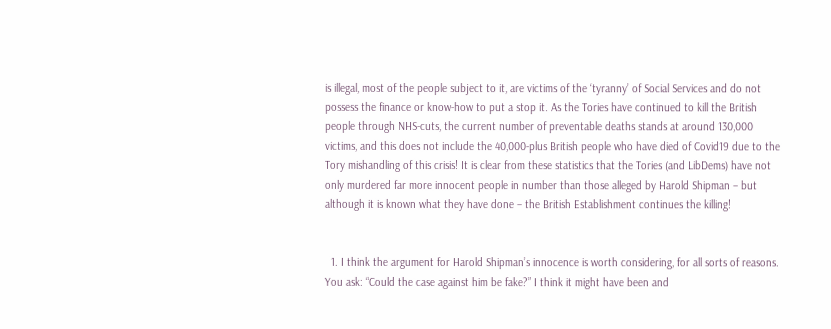is illegal, most of the people subject to it, are victims of the ‘tyranny’ of Social Services and do not possess the finance or know-how to put a stop it. As the Tories have continued to kill the British people through NHS-cuts, the current number of preventable deaths stands at around 130,000 victims, and this does not include the 40,000-plus British people who have died of Covid19 due to the Tory mishandling of this crisis! It is clear from these statistics that the Tories (and LibDems) have not only murdered far more innocent people in number than those alleged by Harold Shipman – but although it is known what they have done – the British Establishment continues the killing!


  1. I think the argument for Harold Shipman’s innocence is worth considering, for all sorts of reasons. You ask: “Could the case against him be fake?” I think it might have been and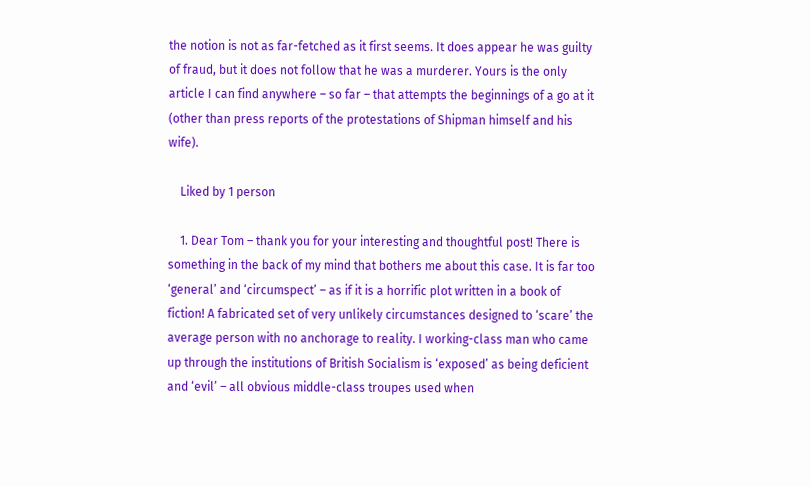the notion is not as far-fetched as it first seems. It does appear he was guilty of fraud, but it does not follow that he was a murderer. Yours is the only article I can find anywhere – so far – that attempts the beginnings of a go at it (other than press reports of the protestations of Shipman himself and his wife).

    Liked by 1 person

    1. Dear Tom – thank you for your interesting and thoughtful post! There is something in the back of my mind that bothers me about this case. It is far too ‘general’ and ‘circumspect’ – as if it is a horrific plot written in a book of fiction! A fabricated set of very unlikely circumstances designed to ‘scare’ the average person with no anchorage to reality. I working-class man who came up through the institutions of British Socialism is ‘exposed’ as being deficient and ‘evil’ – all obvious middle-class troupes used when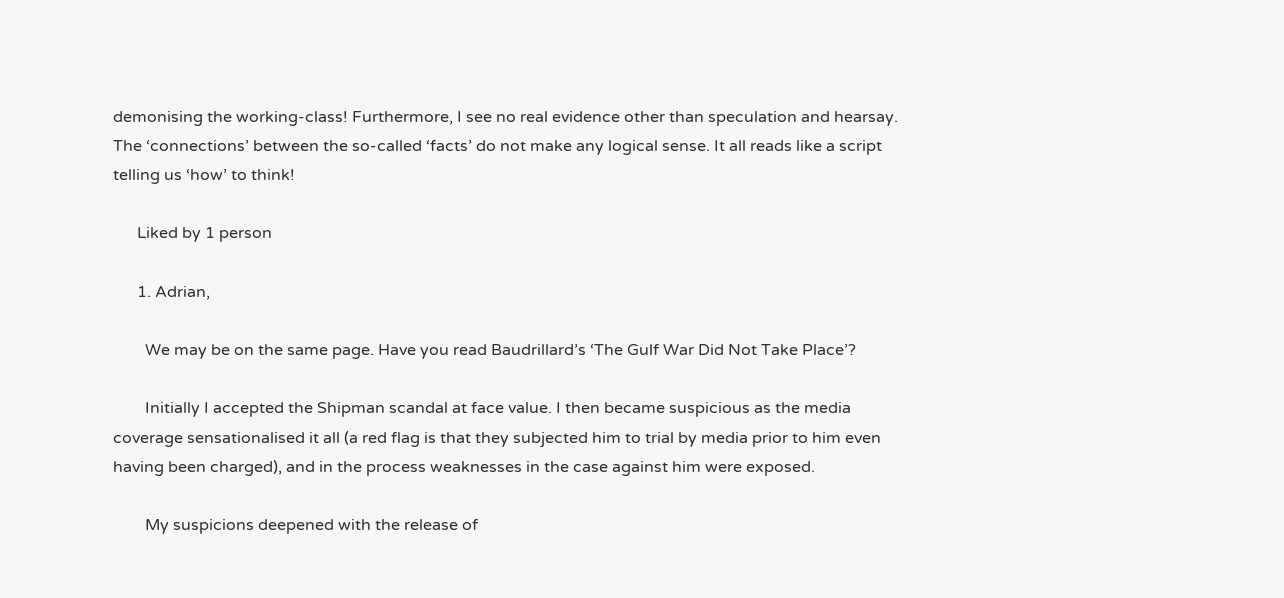demonising the working-class! Furthermore, I see no real evidence other than speculation and hearsay. The ‘connections’ between the so-called ‘facts’ do not make any logical sense. It all reads like a script telling us ‘how’ to think!

      Liked by 1 person

      1. Adrian,

        We may be on the same page. Have you read Baudrillard’s ‘The Gulf War Did Not Take Place’?

        Initially I accepted the Shipman scandal at face value. I then became suspicious as the media coverage sensationalised it all (a red flag is that they subjected him to trial by media prior to him even having been charged), and in the process weaknesses in the case against him were exposed.

        My suspicions deepened with the release of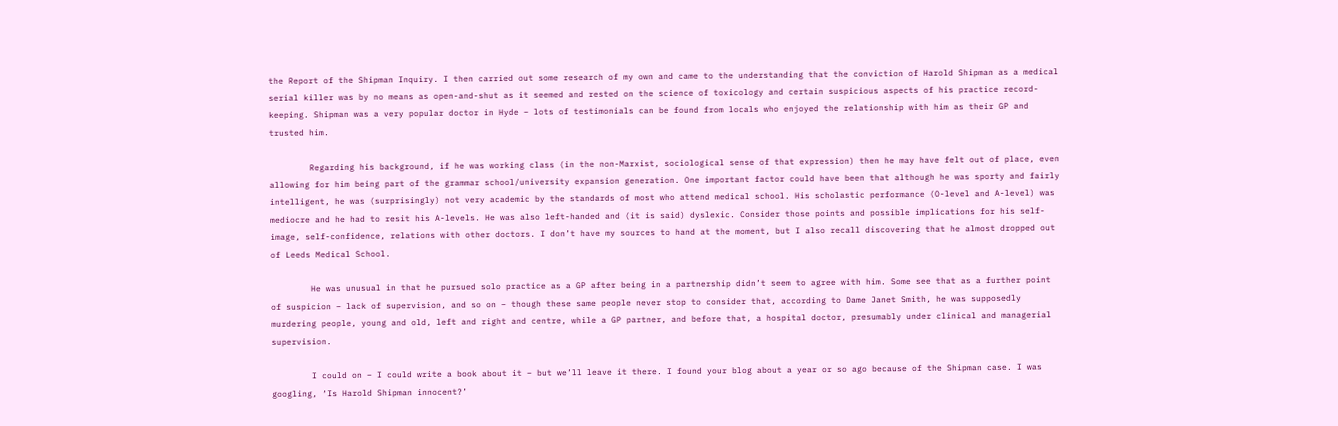the Report of the Shipman Inquiry. I then carried out some research of my own and came to the understanding that the conviction of Harold Shipman as a medical serial killer was by no means as open-and-shut as it seemed and rested on the science of toxicology and certain suspicious aspects of his practice record-keeping. Shipman was a very popular doctor in Hyde – lots of testimonials can be found from locals who enjoyed the relationship with him as their GP and trusted him.

        Regarding his background, if he was working class (in the non-Marxist, sociological sense of that expression) then he may have felt out of place, even allowing for him being part of the grammar school/university expansion generation. One important factor could have been that although he was sporty and fairly intelligent, he was (surprisingly) not very academic by the standards of most who attend medical school. His scholastic performance (O-level and A-level) was mediocre and he had to resit his A-levels. He was also left-handed and (it is said) dyslexic. Consider those points and possible implications for his self-image, self-confidence, relations with other doctors. I don’t have my sources to hand at the moment, but I also recall discovering that he almost dropped out of Leeds Medical School.

        He was unusual in that he pursued solo practice as a GP after being in a partnership didn’t seem to agree with him. Some see that as a further point of suspicion – lack of supervision, and so on – though these same people never stop to consider that, according to Dame Janet Smith, he was supposedly murdering people, young and old, left and right and centre, while a GP partner, and before that, a hospital doctor, presumably under clinical and managerial supervision.

        I could on – I could write a book about it – but we’ll leave it there. I found your blog about a year or so ago because of the Shipman case. I was googling, ‘Is Harold Shipman innocent?’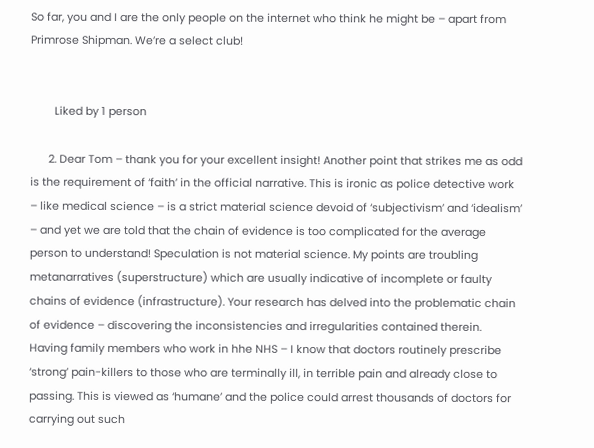So far, you and I are the only people on the internet who think he might be – apart from Primrose Shipman. We’re a select club!


        Liked by 1 person

      2. Dear Tom – thank you for your excellent insight! Another point that strikes me as odd is the requirement of ‘faith’ in the official narrative. This is ironic as police detective work – like medical science – is a strict material science devoid of ‘subjectivism’ and ‘idealism’ – and yet we are told that the chain of evidence is too complicated for the average person to understand! Speculation is not material science. My points are troubling metanarratives (superstructure) which are usually indicative of incomplete or faulty chains of evidence (infrastructure). Your research has delved into the problematic chain of evidence – discovering the inconsistencies and irregularities contained therein. Having family members who work in hhe NHS – I know that doctors routinely prescribe ‘strong’ pain-killers to those who are terminally ill, in terrible pain and already close to passing. This is viewed as ‘humane’ and the police could arrest thousands of doctors for carrying out such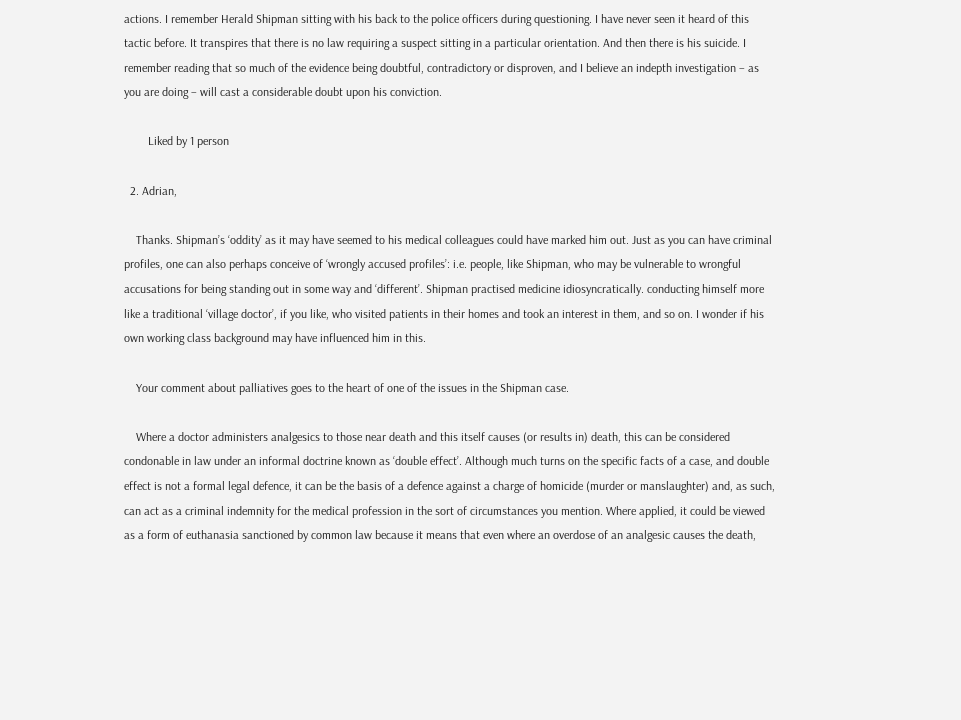actions. I remember Herald Shipman sitting with his back to the police officers during questioning. I have never seen it heard of this tactic before. It transpires that there is no law requiring a suspect sitting in a particular orientation. And then there is his suicide. I remember reading that so much of the evidence being doubtful, contradictory or disproven, and I believe an indepth investigation – as you are doing – will cast a considerable doubt upon his conviction.

        Liked by 1 person

  2. Adrian,

    Thanks. Shipman’s ‘oddity’ as it may have seemed to his medical colleagues could have marked him out. Just as you can have criminal profiles, one can also perhaps conceive of ‘wrongly accused profiles’: i.e. people, like Shipman, who may be vulnerable to wrongful accusations for being standing out in some way and ‘different’. Shipman practised medicine idiosyncratically. conducting himself more like a traditional ‘village doctor’, if you like, who visited patients in their homes and took an interest in them, and so on. I wonder if his own working class background may have influenced him in this.

    Your comment about palliatives goes to the heart of one of the issues in the Shipman case.

    Where a doctor administers analgesics to those near death and this itself causes (or results in) death, this can be considered condonable in law under an informal doctrine known as ‘double effect’. Although much turns on the specific facts of a case, and double effect is not a formal legal defence, it can be the basis of a defence against a charge of homicide (murder or manslaughter) and, as such, can act as a criminal indemnity for the medical profession in the sort of circumstances you mention. Where applied, it could be viewed as a form of euthanasia sanctioned by common law because it means that even where an overdose of an analgesic causes the death,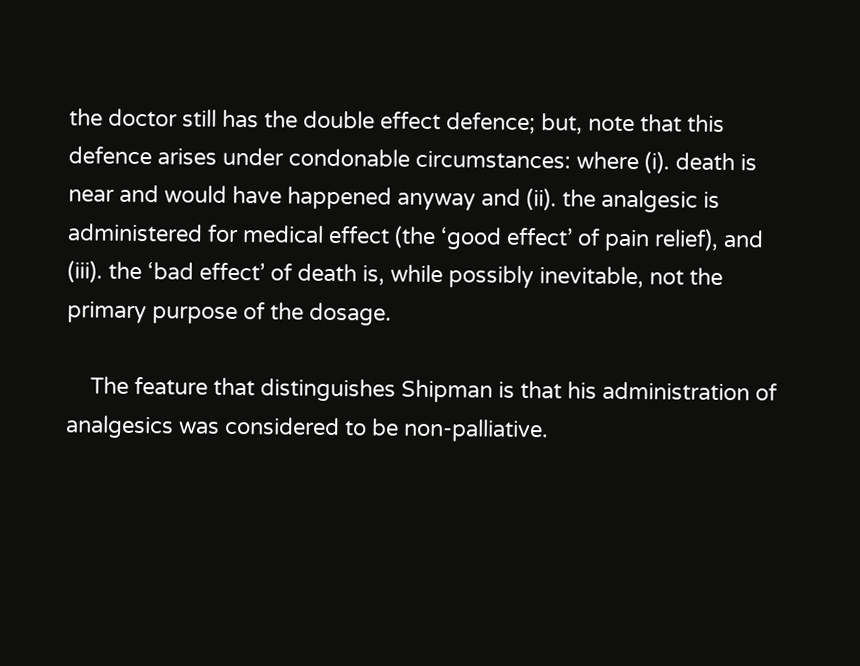the doctor still has the double effect defence; but, note that this defence arises under condonable circumstances: where (i). death is near and would have happened anyway and (ii). the analgesic is administered for medical effect (the ‘good effect’ of pain relief), and (iii). the ‘bad effect’ of death is, while possibly inevitable, not the primary purpose of the dosage.

    The feature that distinguishes Shipman is that his administration of analgesics was considered to be non-palliative.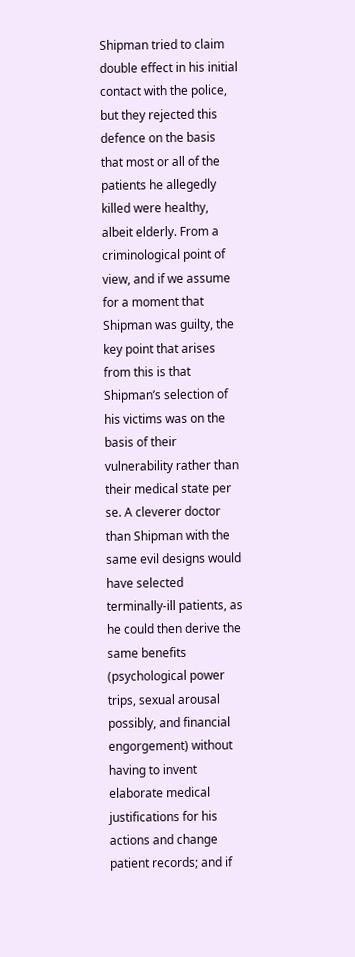Shipman tried to claim double effect in his initial contact with the police, but they rejected this defence on the basis that most or all of the patients he allegedly killed were healthy, albeit elderly. From a criminological point of view, and if we assume for a moment that Shipman was guilty, the key point that arises from this is that Shipman’s selection of his victims was on the basis of their vulnerability rather than their medical state per se. A cleverer doctor than Shipman with the same evil designs would have selected terminally-ill patients, as he could then derive the same benefits (psychological power trips, sexual arousal possibly, and financial engorgement) without having to invent elaborate medical justifications for his actions and change patient records; and if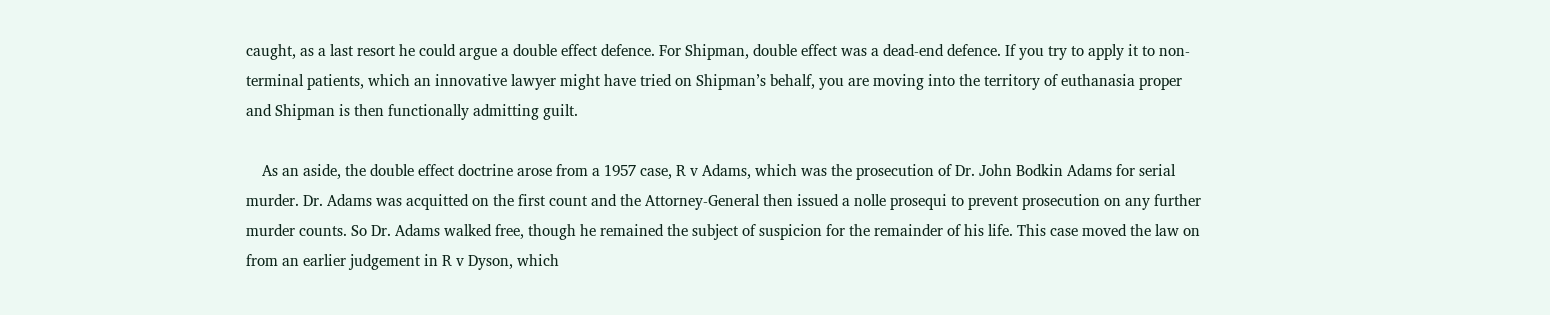caught, as a last resort he could argue a double effect defence. For Shipman, double effect was a dead-end defence. If you try to apply it to non-terminal patients, which an innovative lawyer might have tried on Shipman’s behalf, you are moving into the territory of euthanasia proper and Shipman is then functionally admitting guilt.

    As an aside, the double effect doctrine arose from a 1957 case, R v Adams, which was the prosecution of Dr. John Bodkin Adams for serial murder. Dr. Adams was acquitted on the first count and the Attorney-General then issued a nolle prosequi to prevent prosecution on any further murder counts. So Dr. Adams walked free, though he remained the subject of suspicion for the remainder of his life. This case moved the law on from an earlier judgement in R v Dyson, which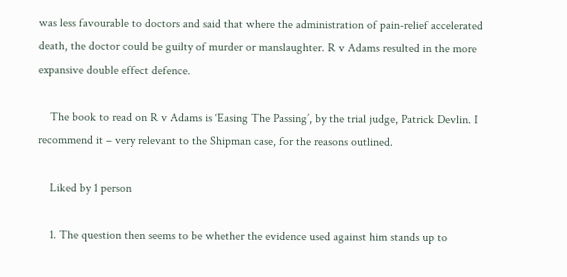was less favourable to doctors and said that where the administration of pain-relief accelerated death, the doctor could be guilty of murder or manslaughter. R v Adams resulted in the more expansive double effect defence.

    The book to read on R v Adams is ‘Easing The Passing’, by the trial judge, Patrick Devlin. I recommend it – very relevant to the Shipman case, for the reasons outlined.

    Liked by 1 person

    1. The question then seems to be whether the evidence used against him stands up to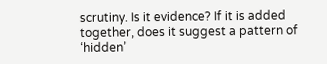scrutiny. Is it evidence? If it is added together, does it suggest a pattern of ‘hidden’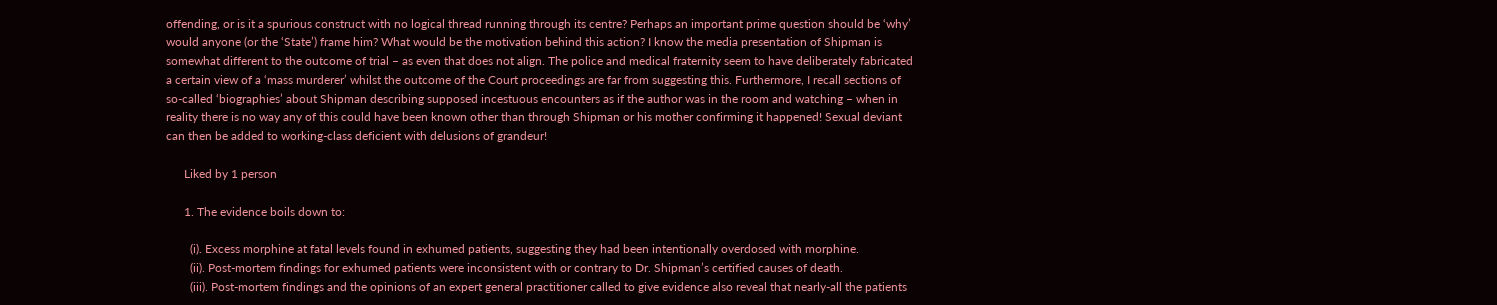offending, or is it a spurious construct with no logical thread running through its centre? Perhaps an important prime question should be ‘why’ would anyone (or the ‘State’) frame him? What would be the motivation behind this action? I know the media presentation of Shipman is somewhat different to the outcome of trial – as even that does not align. The police and medical fraternity seem to have deliberately fabricated a certain view of a ‘mass murderer’ whilst the outcome of the Court proceedings are far from suggesting this. Furthermore, I recall sections of so-called ‘biographies’ about Shipman describing supposed incestuous encounters as if the author was in the room and watching – when in reality there is no way any of this could have been known other than through Shipman or his mother confirming it happened! Sexual deviant can then be added to working-class deficient with delusions of grandeur!

      Liked by 1 person

      1. The evidence boils down to:

        (i). Excess morphine at fatal levels found in exhumed patients, suggesting they had been intentionally overdosed with morphine.
        (ii). Post-mortem findings for exhumed patients were inconsistent with or contrary to Dr. Shipman’s certified causes of death.
        (iii). Post-mortem findings and the opinions of an expert general practitioner called to give evidence also reveal that nearly-all the patients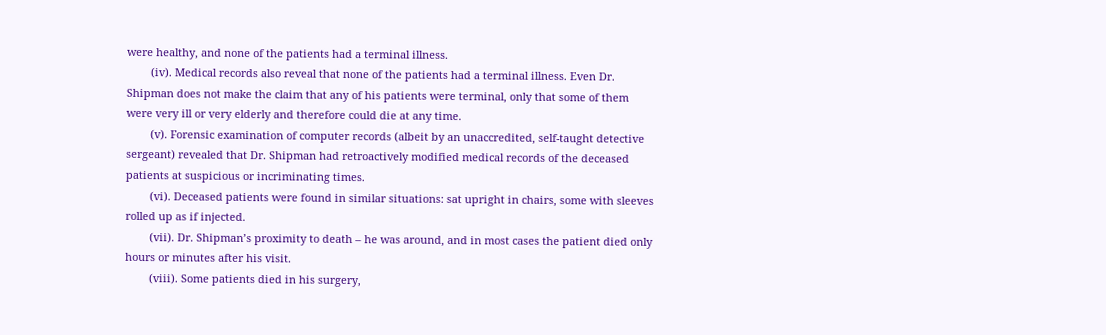were healthy, and none of the patients had a terminal illness.
        (iv). Medical records also reveal that none of the patients had a terminal illness. Even Dr. Shipman does not make the claim that any of his patients were terminal, only that some of them were very ill or very elderly and therefore could die at any time.
        (v). Forensic examination of computer records (albeit by an unaccredited, self-taught detective sergeant) revealed that Dr. Shipman had retroactively modified medical records of the deceased patients at suspicious or incriminating times.
        (vi). Deceased patients were found in similar situations: sat upright in chairs, some with sleeves rolled up as if injected.
        (vii). Dr. Shipman’s proximity to death – he was around, and in most cases the patient died only hours or minutes after his visit.
        (viii). Some patients died in his surgery,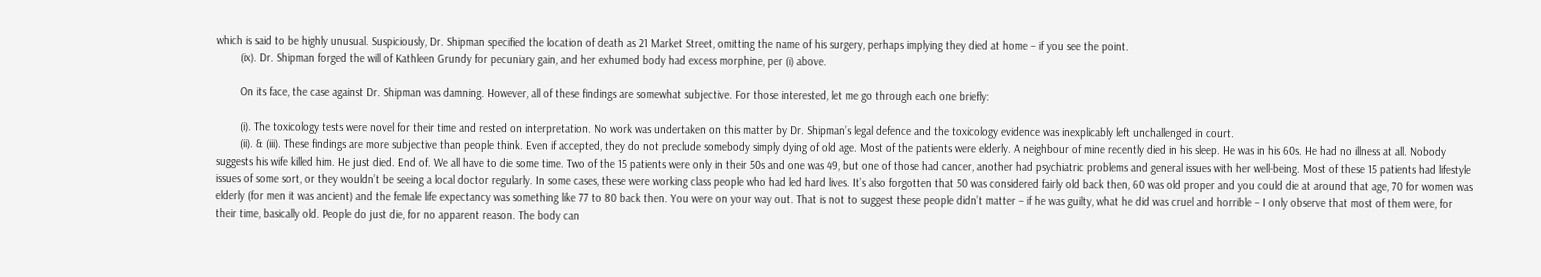which is said to be highly unusual. Suspiciously, Dr. Shipman specified the location of death as 21 Market Street, omitting the name of his surgery, perhaps implying they died at home – if you see the point.
        (ix). Dr. Shipman forged the will of Kathleen Grundy for pecuniary gain, and her exhumed body had excess morphine, per (i) above.

        On its face, the case against Dr. Shipman was damning. However, all of these findings are somewhat subjective. For those interested, let me go through each one briefly:

        (i). The toxicology tests were novel for their time and rested on interpretation. No work was undertaken on this matter by Dr. Shipman’s legal defence and the toxicology evidence was inexplicably left unchallenged in court.
        (ii). & (iii). These findings are more subjective than people think. Even if accepted, they do not preclude somebody simply dying of old age. Most of the patients were elderly. A neighbour of mine recently died in his sleep. He was in his 60s. He had no illness at all. Nobody suggests his wife killed him. He just died. End of. We all have to die some time. Two of the 15 patients were only in their 50s and one was 49, but one of those had cancer, another had psychiatric problems and general issues with her well-being. Most of these 15 patients had lifestyle issues of some sort, or they wouldn’t be seeing a local doctor regularly. In some cases, these were working class people who had led hard lives. It’s also forgotten that 50 was considered fairly old back then, 60 was old proper and you could die at around that age, 70 for women was elderly (for men it was ancient) and the female life expectancy was something like 77 to 80 back then. You were on your way out. That is not to suggest these people didn’t matter – if he was guilty, what he did was cruel and horrible – I only observe that most of them were, for their time, basically old. People do just die, for no apparent reason. The body can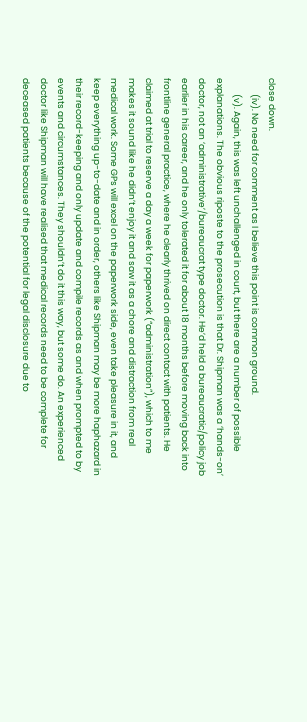close down.
        (iv). No need for comment as I believe this point is common ground.
        (v). Again, this was left unchallenged in court, but there are a number of possible explanations. The obvious riposte to the prosecution is that Dr. Shipman was a ‘hands-on’ doctor, not an ‘administrative’/bureaucrat type doctor. He’d held a bureaucratic/policy job earlier in his career, and he only tolerated it for about 18 months before moving back into frontline general practice, where he clearly thrived on direct contact with patients. He claimed at trial to reserve a day a week for paperwork (“administration”), which to me makes it sound like he didn’t enjoy it and saw it as a chore and distraction from real medical work. Some GPs will excel on the paperwork side, even take pleasure in it, and keep everything up-to-date and in order, others like Shipman may be more haphazard in their record-keeping and only update and compile records as and when prompted to by events and circumstances. They shouldn’t do it this way, but some do. An experienced doctor like Shipman will have realised that medical records need to be complete for deceased patients because of the potential for legal disclosure due to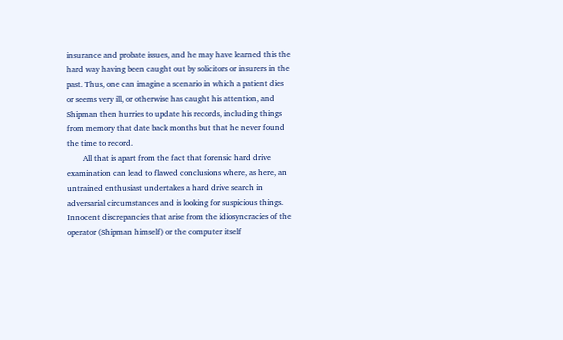insurance and probate issues, and he may have learned this the hard way having been caught out by solicitors or insurers in the past. Thus, one can imagine a scenario in which a patient dies or seems very ill, or otherwise has caught his attention, and Shipman then hurries to update his records, including things from memory that date back months but that he never found the time to record.
        All that is apart from the fact that forensic hard drive examination can lead to flawed conclusions where, as here, an untrained enthusiast undertakes a hard drive search in adversarial circumstances and is looking for suspicious things. Innocent discrepancies that arise from the idiosyncracies of the operator (Shipman himself) or the computer itself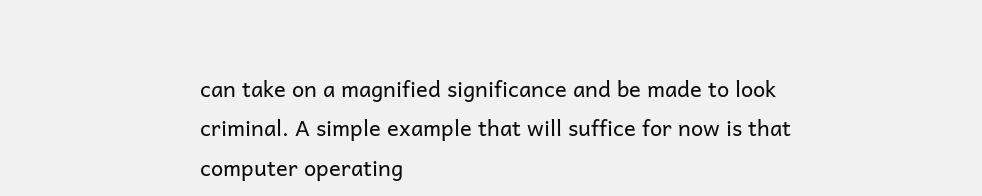can take on a magnified significance and be made to look criminal. A simple example that will suffice for now is that computer operating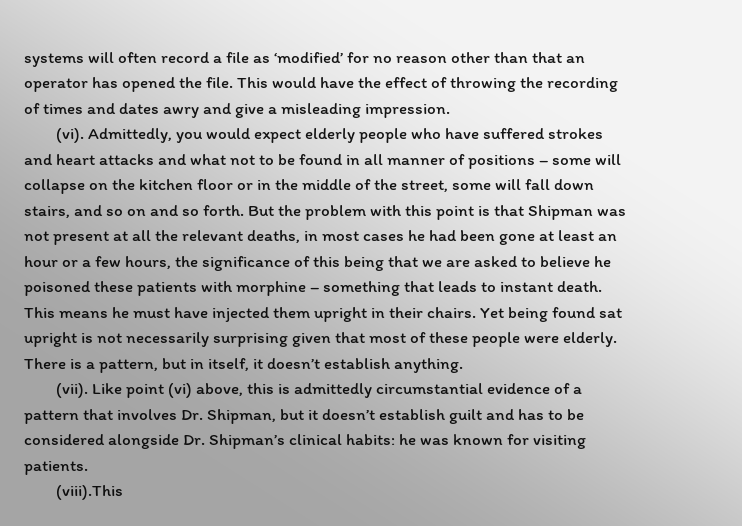systems will often record a file as ‘modified’ for no reason other than that an operator has opened the file. This would have the effect of throwing the recording of times and dates awry and give a misleading impression.
        (vi). Admittedly, you would expect elderly people who have suffered strokes and heart attacks and what not to be found in all manner of positions – some will collapse on the kitchen floor or in the middle of the street, some will fall down stairs, and so on and so forth. But the problem with this point is that Shipman was not present at all the relevant deaths, in most cases he had been gone at least an hour or a few hours, the significance of this being that we are asked to believe he poisoned these patients with morphine – something that leads to instant death. This means he must have injected them upright in their chairs. Yet being found sat upright is not necessarily surprising given that most of these people were elderly. There is a pattern, but in itself, it doesn’t establish anything.
        (vii). Like point (vi) above, this is admittedly circumstantial evidence of a pattern that involves Dr. Shipman, but it doesn’t establish guilt and has to be considered alongside Dr. Shipman’s clinical habits: he was known for visiting patients.
        (viii).This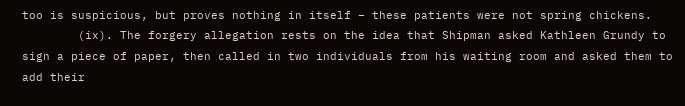too is suspicious, but proves nothing in itself – these patients were not spring chickens.
        (ix). The forgery allegation rests on the idea that Shipman asked Kathleen Grundy to sign a piece of paper, then called in two individuals from his waiting room and asked them to add their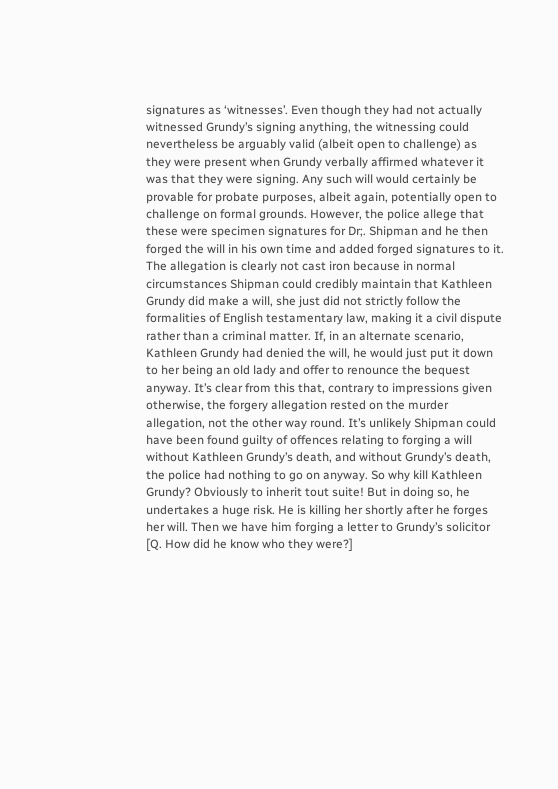signatures as ‘witnesses’. Even though they had not actually witnessed Grundy’s signing anything, the witnessing could nevertheless be arguably valid (albeit open to challenge) as they were present when Grundy verbally affirmed whatever it was that they were signing. Any such will would certainly be provable for probate purposes, albeit again, potentially open to challenge on formal grounds. However, the police allege that these were specimen signatures for Dr;. Shipman and he then forged the will in his own time and added forged signatures to it. The allegation is clearly not cast iron because in normal circumstances Shipman could credibly maintain that Kathleen Grundy did make a will, she just did not strictly follow the formalities of English testamentary law, making it a civil dispute rather than a criminal matter. If, in an alternate scenario, Kathleen Grundy had denied the will, he would just put it down to her being an old lady and offer to renounce the bequest anyway. It’s clear from this that, contrary to impressions given otherwise, the forgery allegation rested on the murder allegation, not the other way round. It’s unlikely Shipman could have been found guilty of offences relating to forging a will without Kathleen Grundy’s death, and without Grundy’s death, the police had nothing to go on anyway. So why kill Kathleen Grundy? Obviously to inherit tout suite! But in doing so, he undertakes a huge risk. He is killing her shortly after he forges her will. Then we have him forging a letter to Grundy’s solicitor [Q. How did he know who they were?]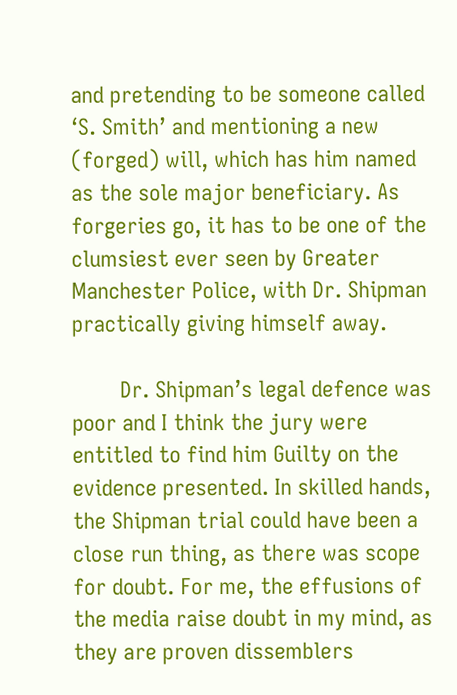and pretending to be someone called ‘S. Smith’ and mentioning a new (forged) will, which has him named as the sole major beneficiary. As forgeries go, it has to be one of the clumsiest ever seen by Greater Manchester Police, with Dr. Shipman practically giving himself away.

        Dr. Shipman’s legal defence was poor and I think the jury were entitled to find him Guilty on the evidence presented. In skilled hands, the Shipman trial could have been a close run thing, as there was scope for doubt. For me, the effusions of the media raise doubt in my mind, as they are proven dissemblers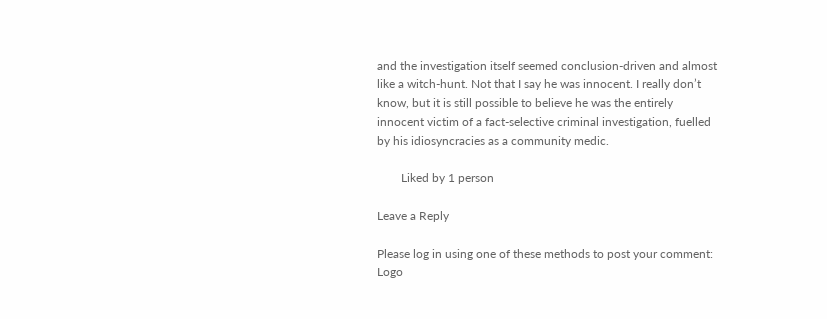and the investigation itself seemed conclusion-driven and almost like a witch-hunt. Not that I say he was innocent. I really don’t know, but it is still possible to believe he was the entirely innocent victim of a fact-selective criminal investigation, fuelled by his idiosyncracies as a community medic.

        Liked by 1 person

Leave a Reply

Please log in using one of these methods to post your comment: Logo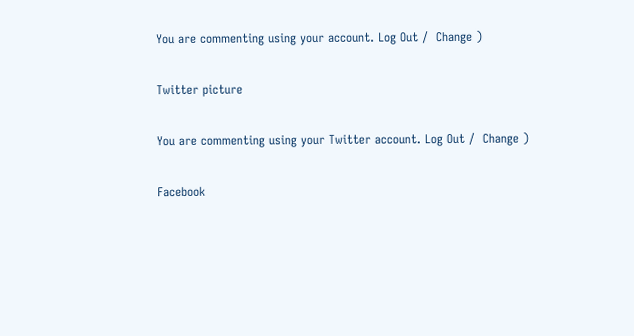You are commenting using your account. Log Out /  Change )

Twitter picture

You are commenting using your Twitter account. Log Out /  Change )

Facebook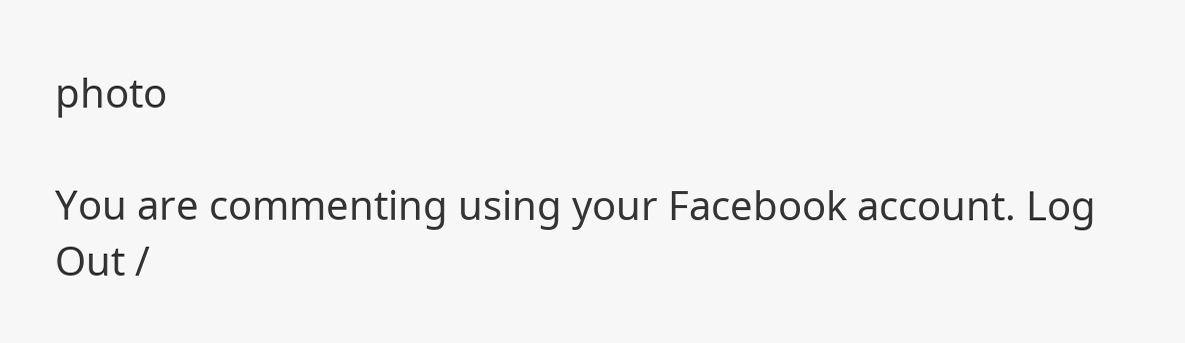photo

You are commenting using your Facebook account. Log Out /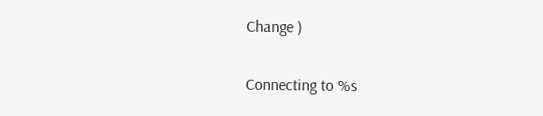Change )

Connecting to %s